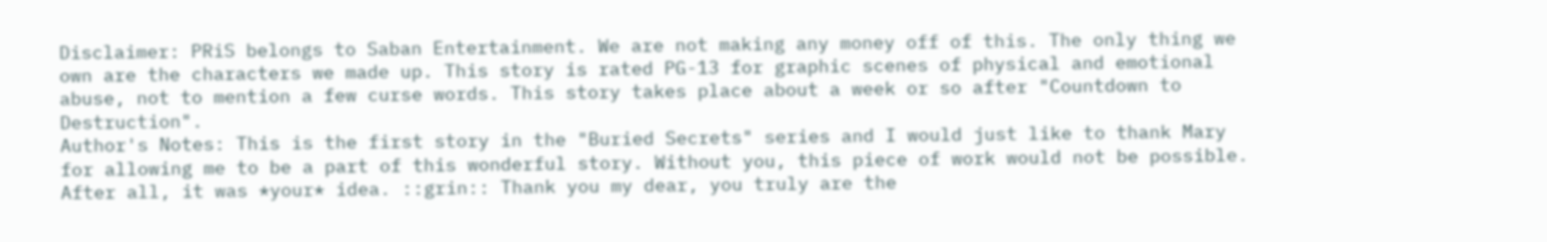Disclaimer: PRiS belongs to Saban Entertainment. We are not making any money off of this. The only thing we own are the characters we made up. This story is rated PG-13 for graphic scenes of physical and emotional abuse, not to mention a few curse words. This story takes place about a week or so after "Countdown to Destruction".
Author's Notes: This is the first story in the "Buried Secrets" series and I would just like to thank Mary for allowing me to be a part of this wonderful story. Without you, this piece of work would not be possible. After all, it was *your* idea. ::grin:: Thank you my dear, you truly are the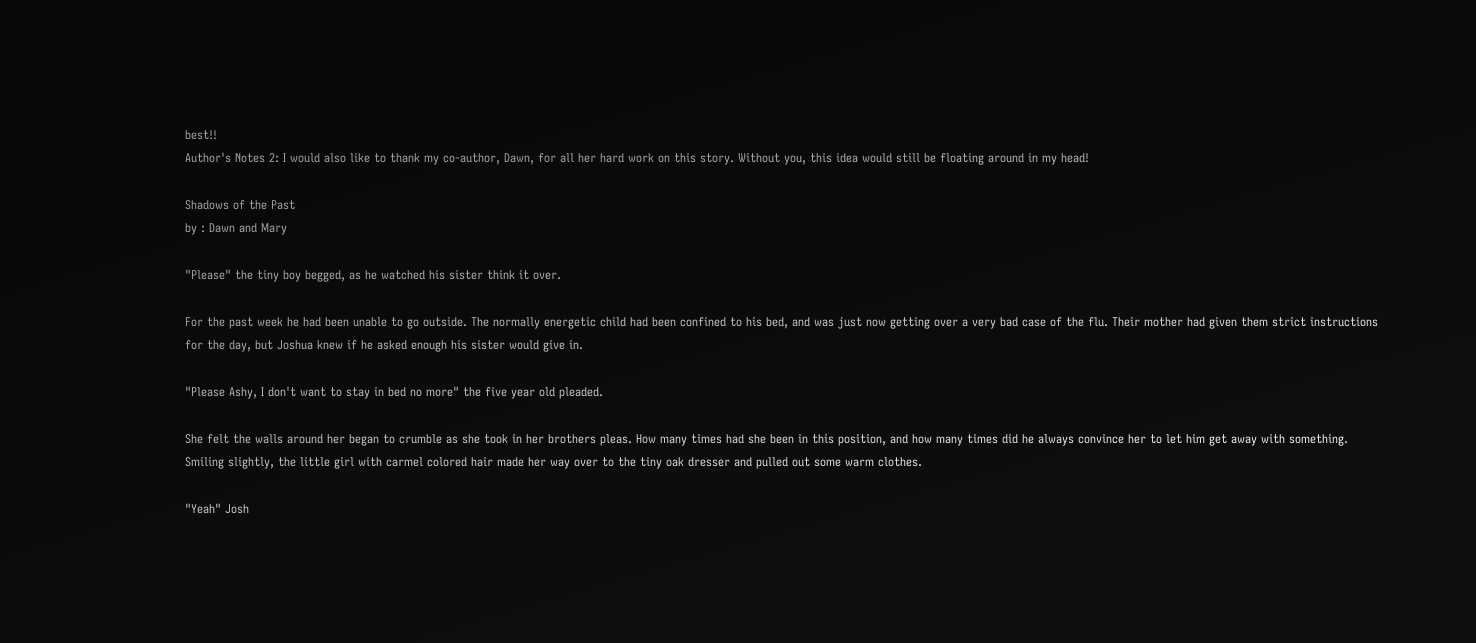best!!
Author's Notes 2: I would also like to thank my co-author, Dawn, for all her hard work on this story. Without you, this idea would still be floating around in my head!

Shadows of the Past
by : Dawn and Mary

"Please" the tiny boy begged, as he watched his sister think it over.

For the past week he had been unable to go outside. The normally energetic child had been confined to his bed, and was just now getting over a very bad case of the flu. Their mother had given them strict instructions for the day, but Joshua knew if he asked enough his sister would give in.

"Please Ashy, I don't want to stay in bed no more" the five year old pleaded.

She felt the walls around her began to crumble as she took in her brothers pleas. How many times had she been in this position, and how many times did he always convince her to let him get away with something. Smiling slightly, the little girl with carmel colored hair made her way over to the tiny oak dresser and pulled out some warm clothes.

"Yeah" Josh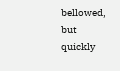bellowed, but quickly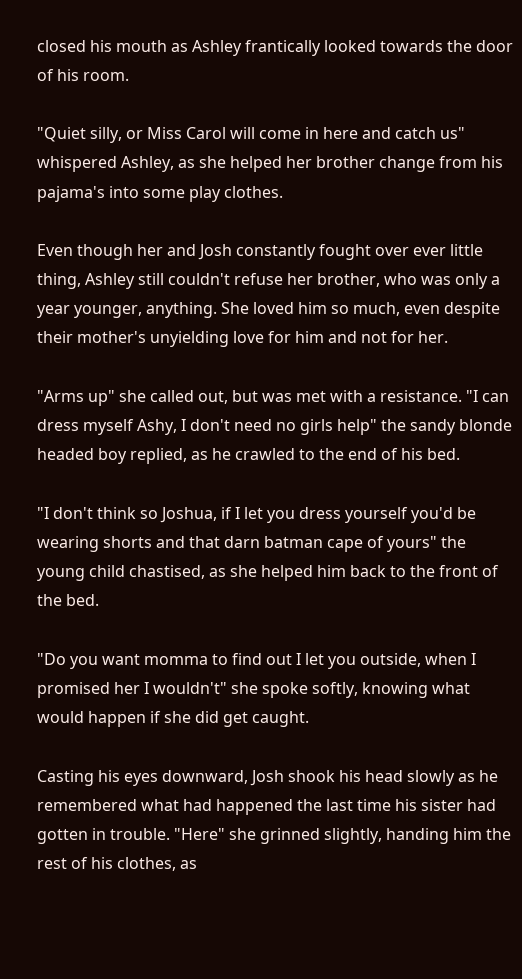closed his mouth as Ashley frantically looked towards the door of his room.

"Quiet silly, or Miss Carol will come in here and catch us" whispered Ashley, as she helped her brother change from his pajama's into some play clothes.

Even though her and Josh constantly fought over ever little thing, Ashley still couldn't refuse her brother, who was only a year younger, anything. She loved him so much, even despite their mother's unyielding love for him and not for her.

"Arms up" she called out, but was met with a resistance. "I can dress myself Ashy, I don't need no girls help" the sandy blonde headed boy replied, as he crawled to the end of his bed.

"I don't think so Joshua, if I let you dress yourself you'd be wearing shorts and that darn batman cape of yours" the young child chastised, as she helped him back to the front of the bed.

"Do you want momma to find out I let you outside, when I promised her I wouldn't" she spoke softly, knowing what would happen if she did get caught.

Casting his eyes downward, Josh shook his head slowly as he remembered what had happened the last time his sister had gotten in trouble. "Here" she grinned slightly, handing him the rest of his clothes, as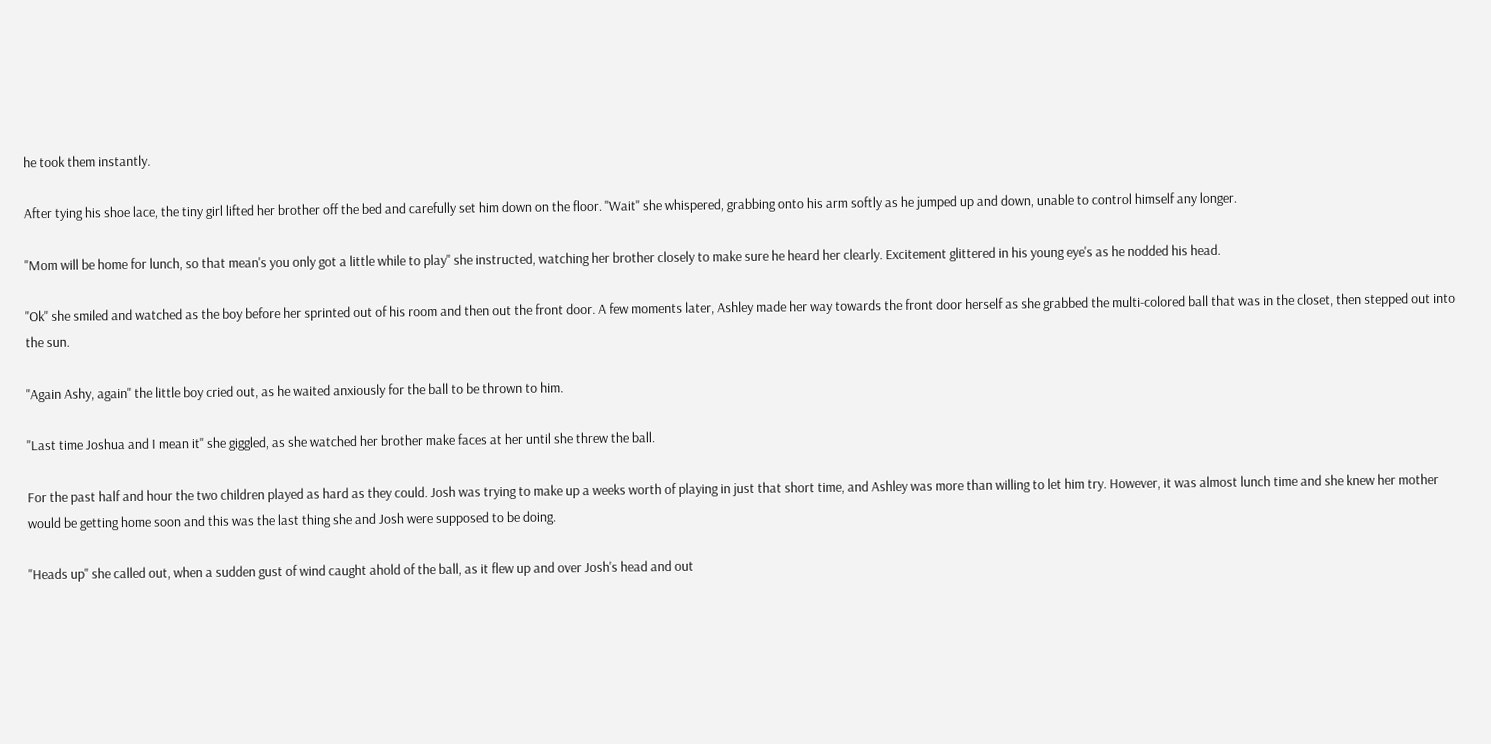he took them instantly.

After tying his shoe lace, the tiny girl lifted her brother off the bed and carefully set him down on the floor. "Wait" she whispered, grabbing onto his arm softly as he jumped up and down, unable to control himself any longer.

"Mom will be home for lunch, so that mean's you only got a little while to play" she instructed, watching her brother closely to make sure he heard her clearly. Excitement glittered in his young eye's as he nodded his head.

"Ok" she smiled and watched as the boy before her sprinted out of his room and then out the front door. A few moments later, Ashley made her way towards the front door herself as she grabbed the multi-colored ball that was in the closet, then stepped out into the sun.

"Again Ashy, again" the little boy cried out, as he waited anxiously for the ball to be thrown to him.

"Last time Joshua and I mean it" she giggled, as she watched her brother make faces at her until she threw the ball.

For the past half and hour the two children played as hard as they could. Josh was trying to make up a weeks worth of playing in just that short time, and Ashley was more than willing to let him try. However, it was almost lunch time and she knew her mother would be getting home soon and this was the last thing she and Josh were supposed to be doing.

"Heads up" she called out, when a sudden gust of wind caught ahold of the ball, as it flew up and over Josh's head and out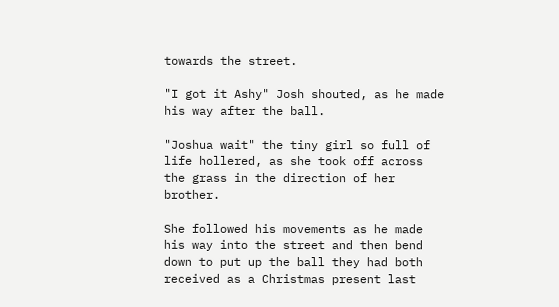towards the street.

"I got it Ashy" Josh shouted, as he made his way after the ball.

"Joshua wait" the tiny girl so full of life hollered, as she took off across the grass in the direction of her brother.

She followed his movements as he made his way into the street and then bend down to put up the ball they had both received as a Christmas present last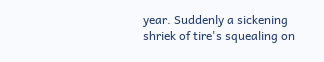year. Suddenly a sickening shriek of tire's squealing on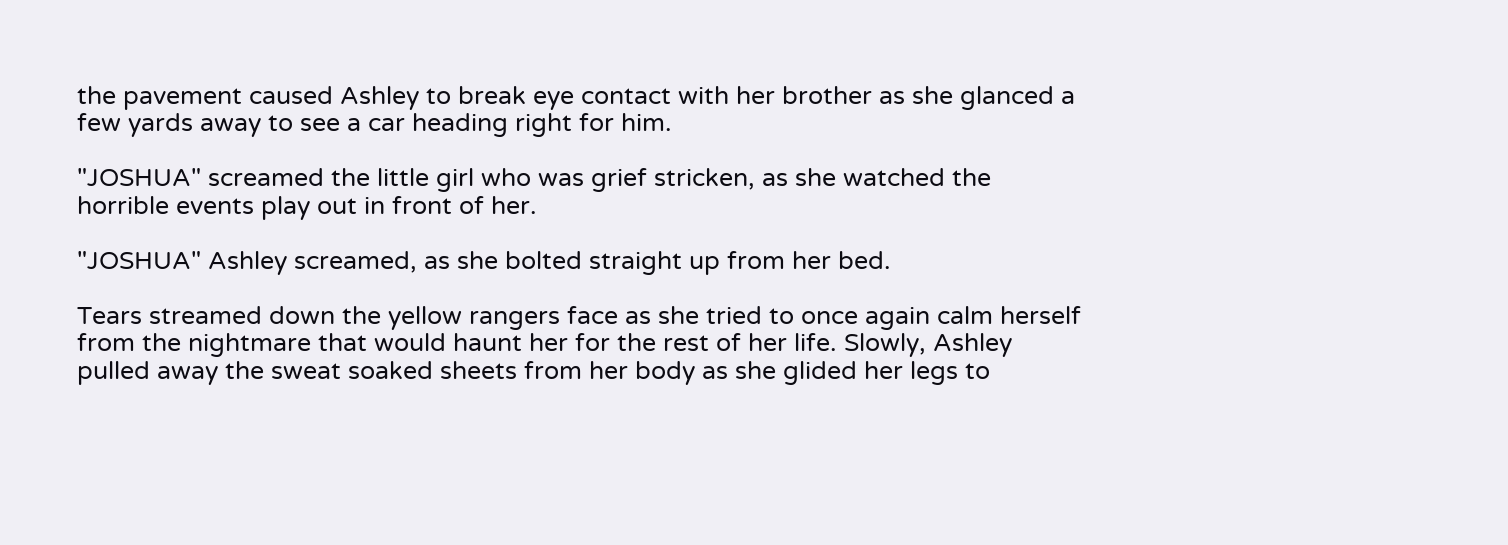the pavement caused Ashley to break eye contact with her brother as she glanced a few yards away to see a car heading right for him.

"JOSHUA" screamed the little girl who was grief stricken, as she watched the horrible events play out in front of her.

"JOSHUA" Ashley screamed, as she bolted straight up from her bed.

Tears streamed down the yellow rangers face as she tried to once again calm herself from the nightmare that would haunt her for the rest of her life. Slowly, Ashley pulled away the sweat soaked sheets from her body as she glided her legs to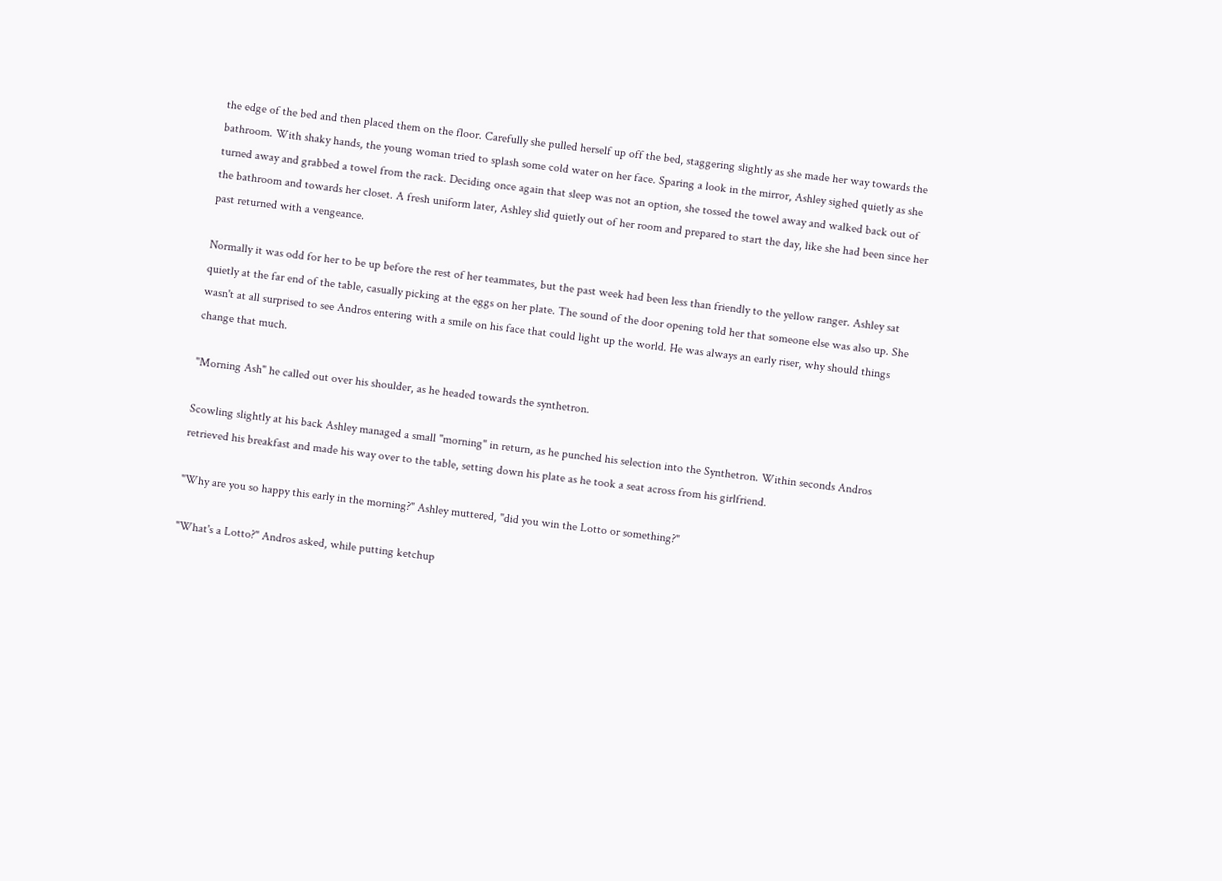the edge of the bed and then placed them on the floor. Carefully she pulled herself up off the bed, staggering slightly as she made her way towards the bathroom. With shaky hands, the young woman tried to splash some cold water on her face. Sparing a look in the mirror, Ashley sighed quietly as she turned away and grabbed a towel from the rack. Deciding once again that sleep was not an option, she tossed the towel away and walked back out of the bathroom and towards her closet. A fresh uniform later, Ashley slid quietly out of her room and prepared to start the day, like she had been since her past returned with a vengeance.

Normally it was odd for her to be up before the rest of her teammates, but the past week had been less than friendly to the yellow ranger. Ashley sat quietly at the far end of the table, casually picking at the eggs on her plate. The sound of the door opening told her that someone else was also up. She wasn't at all surprised to see Andros entering with a smile on his face that could light up the world. He was always an early riser, why should things change that much.

"Morning Ash" he called out over his shoulder, as he headed towards the synthetron.

Scowling slightly at his back Ashley managed a small "morning" in return, as he punched his selection into the Synthetron. Within seconds Andros retrieved his breakfast and made his way over to the table, setting down his plate as he took a seat across from his girlfriend.

"Why are you so happy this early in the morning?" Ashley muttered, "did you win the Lotto or something?"

"What's a Lotto?" Andros asked, while putting ketchup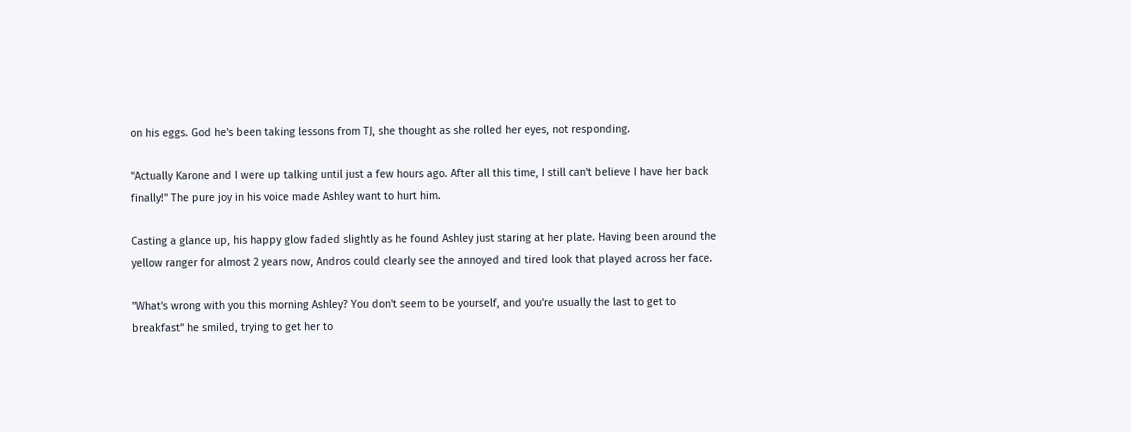on his eggs. God he's been taking lessons from TJ, she thought as she rolled her eyes, not responding.

"Actually Karone and I were up talking until just a few hours ago. After all this time, I still can't believe I have her back finally!" The pure joy in his voice made Ashley want to hurt him.

Casting a glance up, his happy glow faded slightly as he found Ashley just staring at her plate. Having been around the yellow ranger for almost 2 years now, Andros could clearly see the annoyed and tired look that played across her face.

"What's wrong with you this morning Ashley? You don't seem to be yourself, and you're usually the last to get to breakfast" he smiled, trying to get her to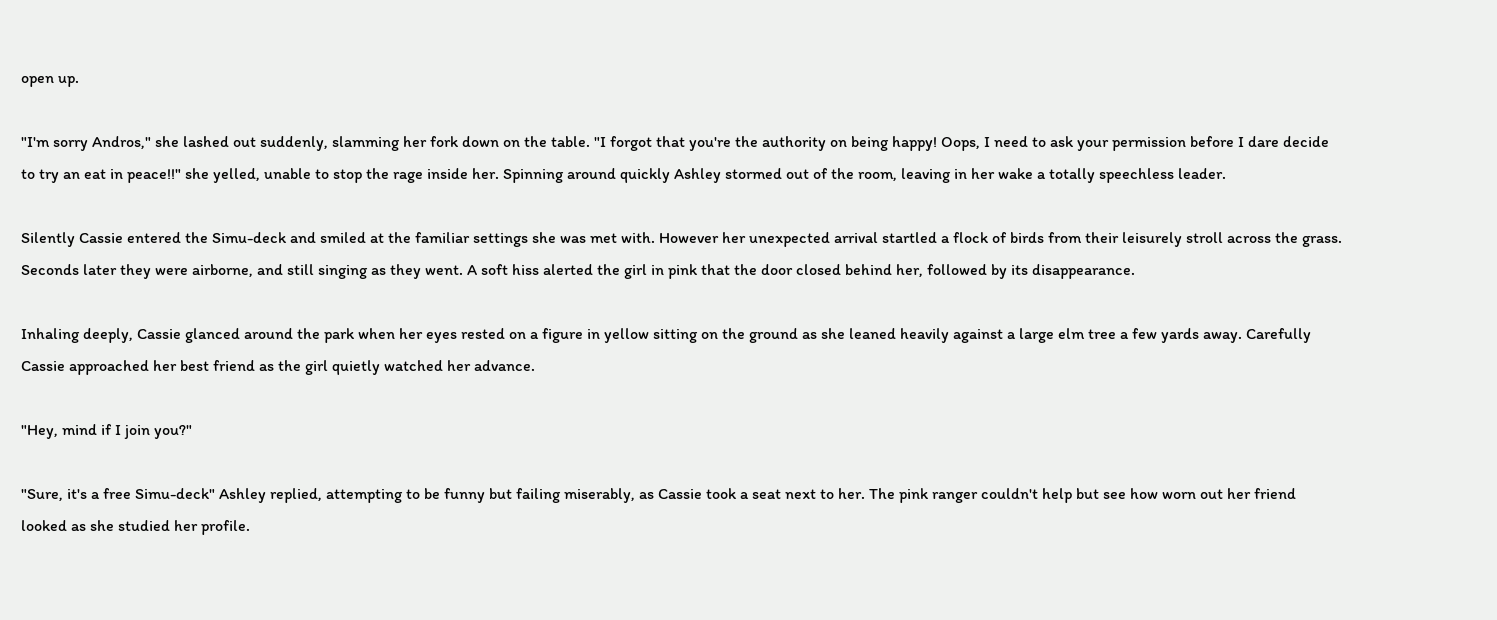open up.

"I'm sorry Andros," she lashed out suddenly, slamming her fork down on the table. "I forgot that you're the authority on being happy! Oops, I need to ask your permission before I dare decide to try an eat in peace!!" she yelled, unable to stop the rage inside her. Spinning around quickly Ashley stormed out of the room, leaving in her wake a totally speechless leader.

Silently Cassie entered the Simu-deck and smiled at the familiar settings she was met with. However her unexpected arrival startled a flock of birds from their leisurely stroll across the grass. Seconds later they were airborne, and still singing as they went. A soft hiss alerted the girl in pink that the door closed behind her, followed by its disappearance.

Inhaling deeply, Cassie glanced around the park when her eyes rested on a figure in yellow sitting on the ground as she leaned heavily against a large elm tree a few yards away. Carefully Cassie approached her best friend as the girl quietly watched her advance.

"Hey, mind if I join you?"

"Sure, it's a free Simu-deck" Ashley replied, attempting to be funny but failing miserably, as Cassie took a seat next to her. The pink ranger couldn't help but see how worn out her friend looked as she studied her profile.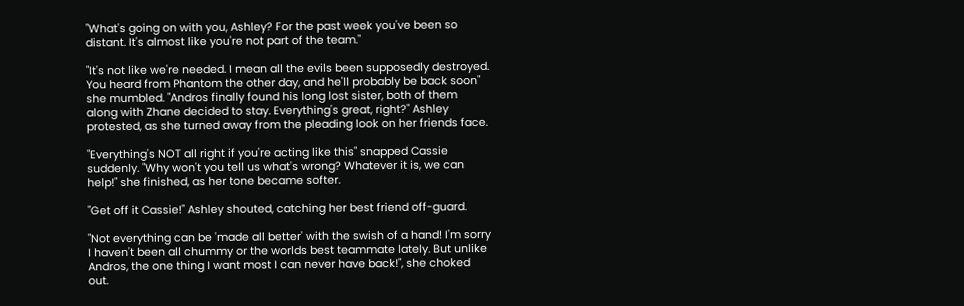"What's going on with you, Ashley? For the past week you've been so distant. It's almost like you're not part of the team."

"It's not like we're needed. I mean all the evils been supposedly destroyed. You heard from Phantom the other day, and he'll probably be back soon" she mumbled. "Andros finally found his long lost sister, both of them along with Zhane decided to stay. Everything's great, right?" Ashley protested, as she turned away from the pleading look on her friends face.

"Everything's NOT all right if you're acting like this" snapped Cassie suddenly. "Why won't you tell us what's wrong? Whatever it is, we can help!" she finished, as her tone became softer.

"Get off it Cassie!" Ashley shouted, catching her best friend off-guard.

"Not everything can be 'made all better' with the swish of a hand! I'm sorry I haven't been all chummy or the worlds best teammate lately. But unlike Andros, the one thing I want most I can never have back!", she choked out.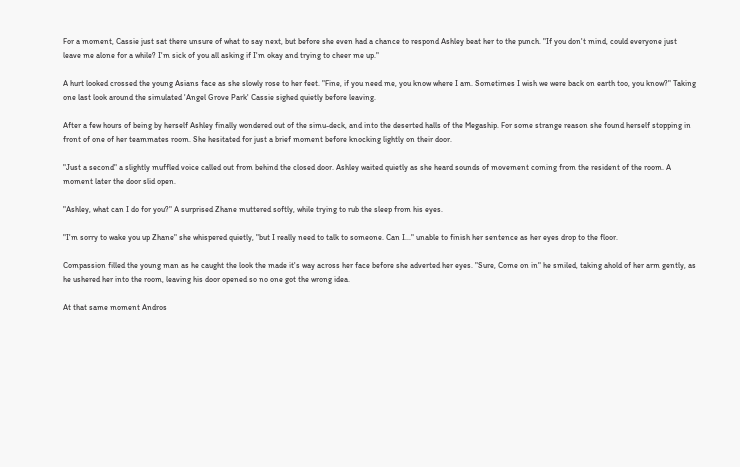For a moment, Cassie just sat there unsure of what to say next, but before she even had a chance to respond Ashley beat her to the punch. "If you don't mind, could everyone just leave me alone for a while? I'm sick of you all asking if I'm okay and trying to cheer me up."

A hurt looked crossed the young Asians face as she slowly rose to her feet. "Fine, if you need me, you know where I am. Sometimes I wish we were back on earth too, you know?" Taking one last look around the simulated 'Angel Grove Park' Cassie sighed quietly before leaving.

After a few hours of being by herself Ashley finally wondered out of the simu-deck, and into the deserted halls of the Megaship. For some strange reason she found herself stopping in front of one of her teammates room. She hesitated for just a brief moment before knocking lightly on their door.

"Just a second" a slightly muffled voice called out from behind the closed door. Ashley waited quietly as she heard sounds of movement coming from the resident of the room. A moment later the door slid open.

"Ashley, what can I do for you?" A surprised Zhane muttered softly, while trying to rub the sleep from his eyes.

"I'm sorry to wake you up Zhane" she whispered quietly, "but I really need to talk to someone. Can I..." unable to finish her sentence as her eyes drop to the floor.

Compassion filled the young man as he caught the look the made it's way across her face before she adverted her eyes. "Sure, Come on in" he smiled, taking ahold of her arm gently, as he ushered her into the room, leaving his door opened so no one got the wrong idea.

At that same moment Andros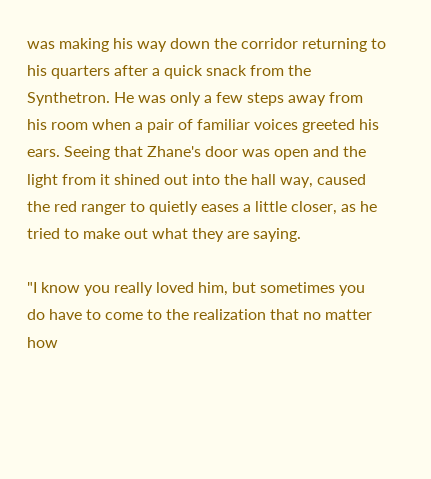was making his way down the corridor returning to his quarters after a quick snack from the Synthetron. He was only a few steps away from his room when a pair of familiar voices greeted his ears. Seeing that Zhane's door was open and the light from it shined out into the hall way, caused the red ranger to quietly eases a little closer, as he tried to make out what they are saying.

"I know you really loved him, but sometimes you do have to come to the realization that no matter how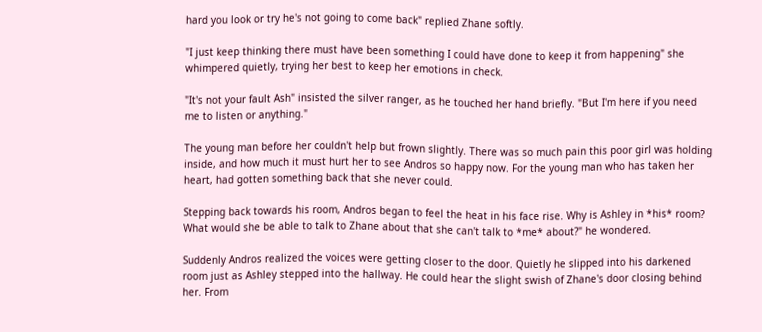hard you look or try he's not going to come back" replied Zhane softly.

"I just keep thinking there must have been something I could have done to keep it from happening" she whimpered quietly, trying her best to keep her emotions in check.

"It's not your fault Ash" insisted the silver ranger, as he touched her hand briefly. "But I'm here if you need me to listen or anything."

The young man before her couldn't help but frown slightly. There was so much pain this poor girl was holding inside, and how much it must hurt her to see Andros so happy now. For the young man who has taken her heart, had gotten something back that she never could.

Stepping back towards his room, Andros began to feel the heat in his face rise. Why is Ashley in *his* room? What would she be able to talk to Zhane about that she can't talk to *me* about?" he wondered.

Suddenly Andros realized the voices were getting closer to the door. Quietly he slipped into his darkened room just as Ashley stepped into the hallway. He could hear the slight swish of Zhane's door closing behind her. From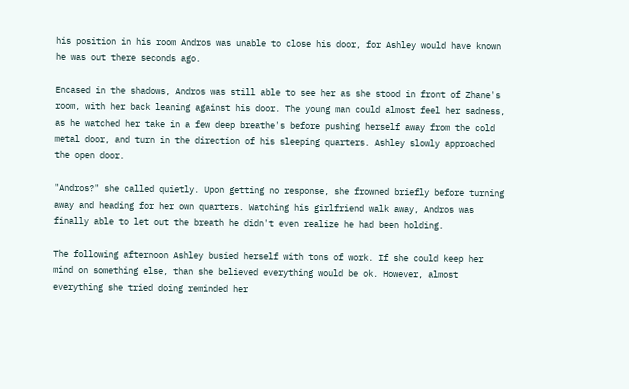his position in his room Andros was unable to close his door, for Ashley would have known he was out there seconds ago.

Encased in the shadows, Andros was still able to see her as she stood in front of Zhane's room, with her back leaning against his door. The young man could almost feel her sadness, as he watched her take in a few deep breathe's before pushing herself away from the cold metal door, and turn in the direction of his sleeping quarters. Ashley slowly approached the open door.

"Andros?" she called quietly. Upon getting no response, she frowned briefly before turning away and heading for her own quarters. Watching his girlfriend walk away, Andros was finally able to let out the breath he didn't even realize he had been holding.

The following afternoon Ashley busied herself with tons of work. If she could keep her mind on something else, than she believed everything would be ok. However, almost everything she tried doing reminded her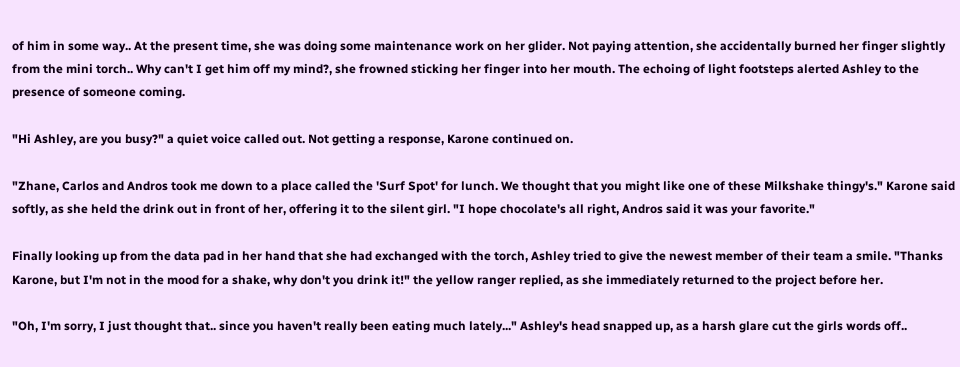of him in some way.. At the present time, she was doing some maintenance work on her glider. Not paying attention, she accidentally burned her finger slightly from the mini torch.. Why can't I get him off my mind?, she frowned sticking her finger into her mouth. The echoing of light footsteps alerted Ashley to the presence of someone coming.

"Hi Ashley, are you busy?" a quiet voice called out. Not getting a response, Karone continued on.

"Zhane, Carlos and Andros took me down to a place called the 'Surf Spot' for lunch. We thought that you might like one of these Milkshake thingy's." Karone said softly, as she held the drink out in front of her, offering it to the silent girl. "I hope chocolate's all right, Andros said it was your favorite."

Finally looking up from the data pad in her hand that she had exchanged with the torch, Ashley tried to give the newest member of their team a smile. "Thanks Karone, but I'm not in the mood for a shake, why don't you drink it!" the yellow ranger replied, as she immediately returned to the project before her.

"Oh, I'm sorry, I just thought that.. since you haven't really been eating much lately..." Ashley's head snapped up, as a harsh glare cut the girls words off..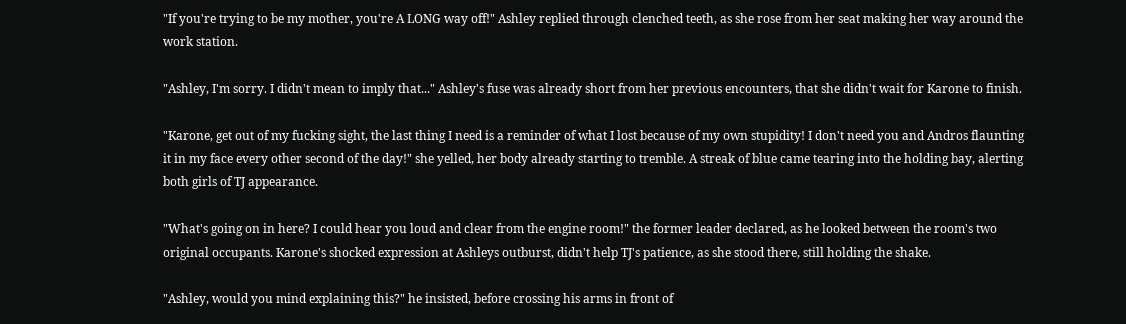"If you're trying to be my mother, you're A LONG way off!" Ashley replied through clenched teeth, as she rose from her seat making her way around the work station.

"Ashley, I'm sorry. I didn't mean to imply that..." Ashley's fuse was already short from her previous encounters, that she didn't wait for Karone to finish.

"Karone, get out of my fucking sight, the last thing I need is a reminder of what I lost because of my own stupidity! I don't need you and Andros flaunting it in my face every other second of the day!" she yelled, her body already starting to tremble. A streak of blue came tearing into the holding bay, alerting both girls of TJ appearance.

"What's going on in here? I could hear you loud and clear from the engine room!" the former leader declared, as he looked between the room's two original occupants. Karone's shocked expression at Ashleys outburst, didn't help TJ's patience, as she stood there, still holding the shake.

"Ashley, would you mind explaining this?" he insisted, before crossing his arms in front of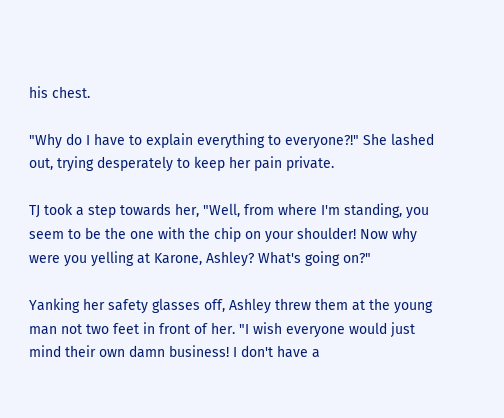his chest.

"Why do I have to explain everything to everyone?!" She lashed out, trying desperately to keep her pain private.

TJ took a step towards her, "Well, from where I'm standing, you seem to be the one with the chip on your shoulder! Now why were you yelling at Karone, Ashley? What's going on?"

Yanking her safety glasses off, Ashley threw them at the young man not two feet in front of her. "I wish everyone would just mind their own damn business! I don't have a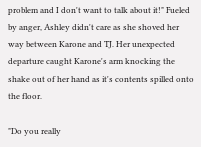problem and I don't want to talk about it!" Fueled by anger, Ashley didn't care as she shoved her way between Karone and TJ. Her unexpected departure caught Karone's arm knocking the shake out of her hand as it's contents spilled onto the floor.

"Do you really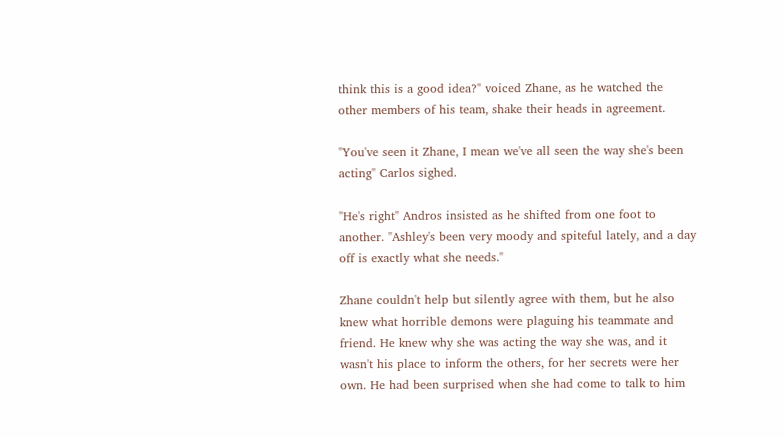think this is a good idea?" voiced Zhane, as he watched the other members of his team, shake their heads in agreement.

"You've seen it Zhane, I mean we've all seen the way she's been acting" Carlos sighed.

"He's right" Andros insisted as he shifted from one foot to another. "Ashley's been very moody and spiteful lately, and a day off is exactly what she needs."

Zhane couldn't help but silently agree with them, but he also knew what horrible demons were plaguing his teammate and friend. He knew why she was acting the way she was, and it wasn't his place to inform the others, for her secrets were her own. He had been surprised when she had come to talk to him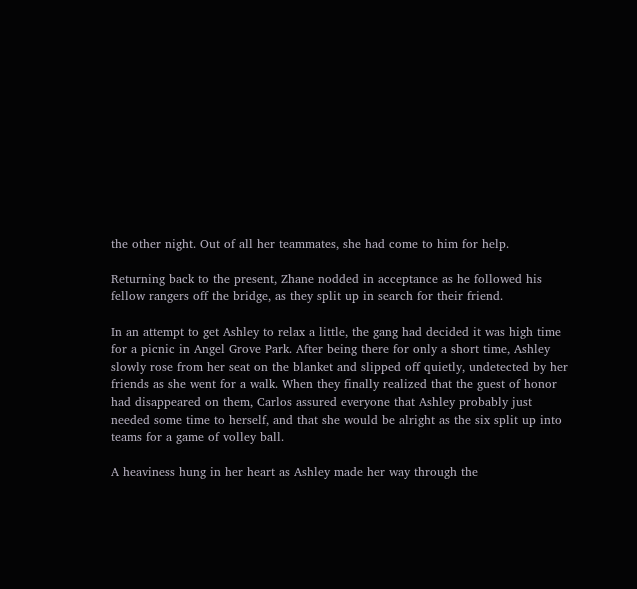the other night. Out of all her teammates, she had come to him for help.

Returning back to the present, Zhane nodded in acceptance as he followed his fellow rangers off the bridge, as they split up in search for their friend.

In an attempt to get Ashley to relax a little, the gang had decided it was high time for a picnic in Angel Grove Park. After being there for only a short time, Ashley slowly rose from her seat on the blanket and slipped off quietly, undetected by her friends as she went for a walk. When they finally realized that the guest of honor had disappeared on them, Carlos assured everyone that Ashley probably just needed some time to herself, and that she would be alright as the six split up into teams for a game of volley ball.

A heaviness hung in her heart as Ashley made her way through the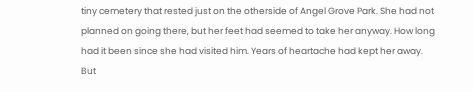tiny cemetery that rested just on the otherside of Angel Grove Park. She had not planned on going there, but her feet had seemed to take her anyway. How long had it been since she had visited him. Years of heartache had kept her away. But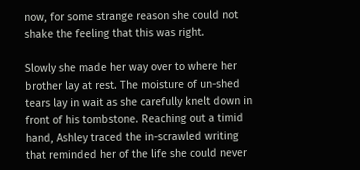now, for some strange reason she could not shake the feeling that this was right.

Slowly she made her way over to where her brother lay at rest. The moisture of un-shed tears lay in wait as she carefully knelt down in front of his tombstone. Reaching out a timid hand, Ashley traced the in-scrawled writing that reminded her of the life she could never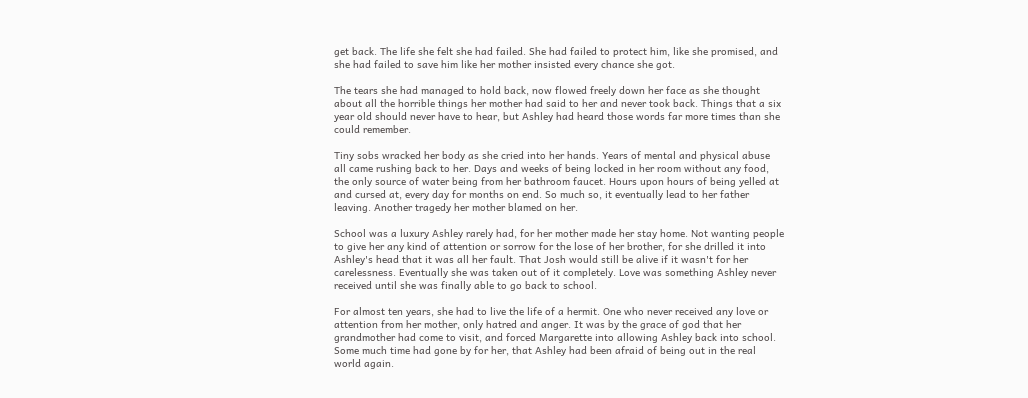get back. The life she felt she had failed. She had failed to protect him, like she promised, and she had failed to save him like her mother insisted every chance she got.

The tears she had managed to hold back, now flowed freely down her face as she thought about all the horrible things her mother had said to her and never took back. Things that a six year old should never have to hear, but Ashley had heard those words far more times than she could remember.

Tiny sobs wracked her body as she cried into her hands. Years of mental and physical abuse all came rushing back to her. Days and weeks of being locked in her room without any food, the only source of water being from her bathroom faucet. Hours upon hours of being yelled at and cursed at, every day for months on end. So much so, it eventually lead to her father leaving. Another tragedy her mother blamed on her.

School was a luxury Ashley rarely had, for her mother made her stay home. Not wanting people to give her any kind of attention or sorrow for the lose of her brother, for she drilled it into Ashley's head that it was all her fault. That Josh would still be alive if it wasn't for her carelessness. Eventually she was taken out of it completely. Love was something Ashley never received until she was finally able to go back to school.

For almost ten years, she had to live the life of a hermit. One who never received any love or attention from her mother, only hatred and anger. It was by the grace of god that her grandmother had come to visit, and forced Margarette into allowing Ashley back into school. Some much time had gone by for her, that Ashley had been afraid of being out in the real world again.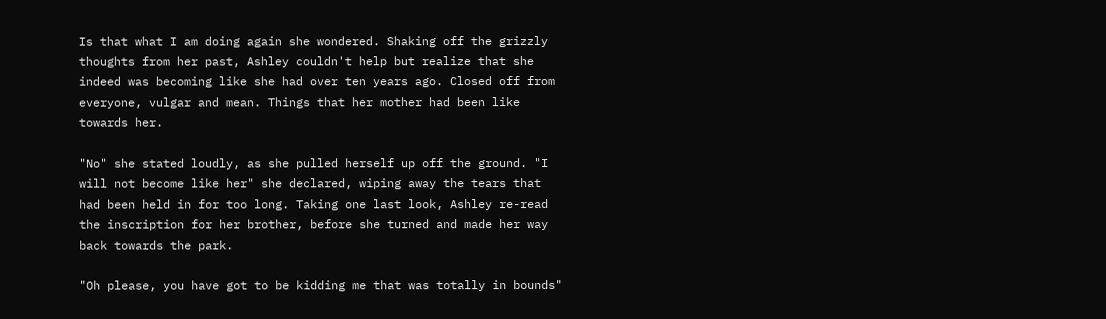Is that what I am doing again she wondered. Shaking off the grizzly thoughts from her past, Ashley couldn't help but realize that she indeed was becoming like she had over ten years ago. Closed off from everyone, vulgar and mean. Things that her mother had been like towards her.

"No" she stated loudly, as she pulled herself up off the ground. "I will not become like her" she declared, wiping away the tears that had been held in for too long. Taking one last look, Ashley re-read the inscription for her brother, before she turned and made her way back towards the park.

"Oh please, you have got to be kidding me that was totally in bounds"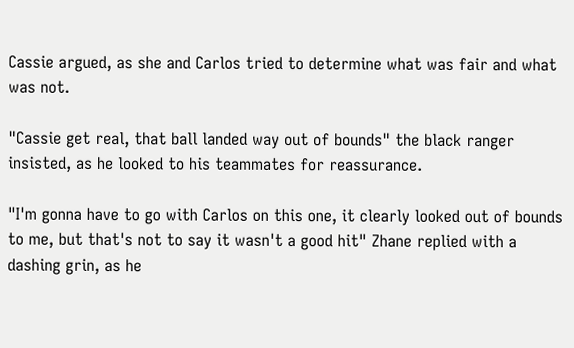Cassie argued, as she and Carlos tried to determine what was fair and what was not.

"Cassie get real, that ball landed way out of bounds" the black ranger insisted, as he looked to his teammates for reassurance.

"I'm gonna have to go with Carlos on this one, it clearly looked out of bounds to me, but that's not to say it wasn't a good hit" Zhane replied with a dashing grin, as he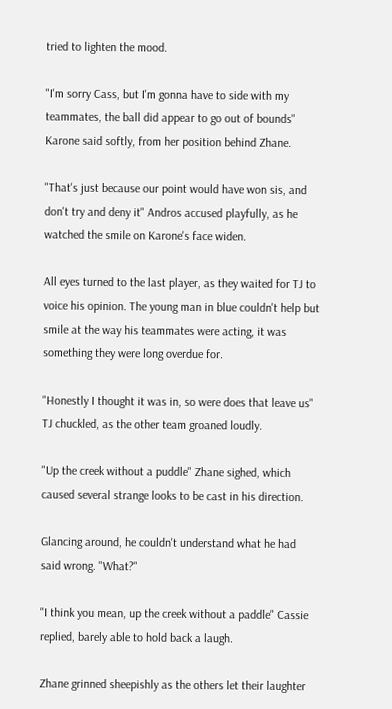tried to lighten the mood.

"I'm sorry Cass, but I'm gonna have to side with my teammates, the ball did appear to go out of bounds" Karone said softly, from her position behind Zhane.

"That's just because our point would have won sis, and don't try and deny it" Andros accused playfully, as he watched the smile on Karone's face widen.

All eyes turned to the last player, as they waited for TJ to voice his opinion. The young man in blue couldn't help but smile at the way his teammates were acting, it was something they were long overdue for.

"Honestly I thought it was in, so were does that leave us" TJ chuckled, as the other team groaned loudly.

"Up the creek without a puddle" Zhane sighed, which caused several strange looks to be cast in his direction.

Glancing around, he couldn't understand what he had said wrong. "What?"

"I think you mean, up the creek without a paddle" Cassie replied, barely able to hold back a laugh.

Zhane grinned sheepishly as the others let their laughter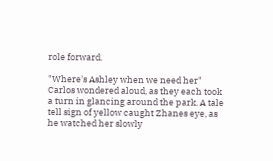role forward.

"Where's Ashley when we need her" Carlos wondered aloud, as they each took a turn in glancing around the park. A tale tell sign of yellow caught Zhanes eye, as he watched her slowly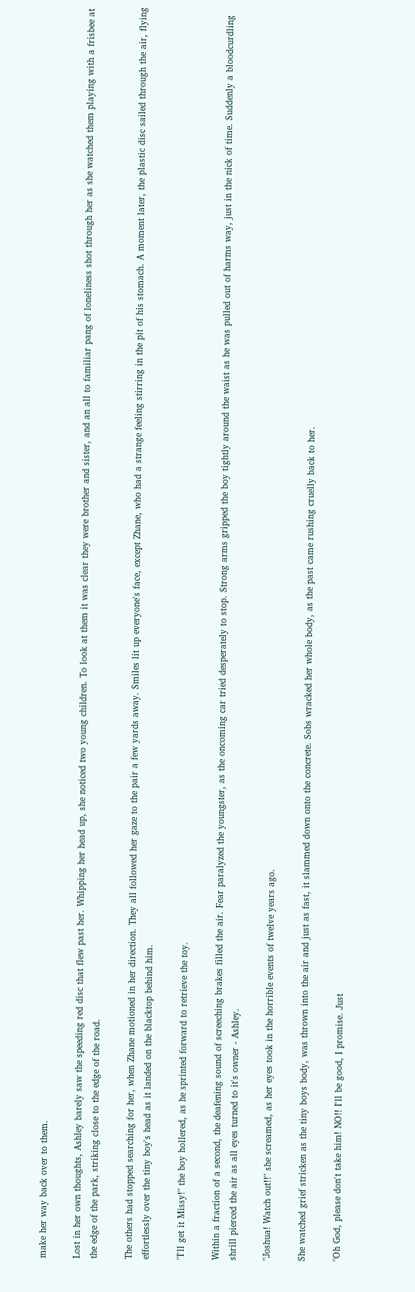make her way back over to them.

Lost in her own thoughts, Ashley barely saw the speeding red disc that flew past her. Whipping her head up, she noticed two young children. To look at them it was clear they were brother and sister, and an all to familiar pang of loneliness shot through her as she watched them playing with a frisbee at the edge of the park, striking close to the edge of the road.

The others had stopped searching for her, when Zhane motioned in her direction. They all followed her gaze to the pair a few yards away. Smiles lit up everyone's face, except Zhane, who had a strange feeling stirring in the pit of his stomach. A moment later, the plastic disc sailed through the air, flying effortlessly over the tiny boy's head as it landed on the blacktop behind him.

"I'll get it Missy!" the boy hollered, as he sprinted forward to retrieve the toy.

Within a fraction of a second, the deafening sound of screeching brakes filled the air. Fear paralyzed the youngster, as the oncoming car tried desperately to stop. Strong arms gripped the boy tightly around the waist as he was pulled out of harms way, just in the nick of time. Suddenly a bloodcurdling shrill pierced the air as all eyes turned to it's owner - Ashley.

"Joshua! Watch out!!" she screamed, as her eyes took in the horrible events of twelve years ago.

She watched grief stricken as the tiny boys body, was thrown into the air and just as fast, it slammed down onto the concrete. Sobs wracked her whole body, as the past came rushing cruelly back to her.

"Oh God, please don't take him! NO!! I'll be good, I promise. Just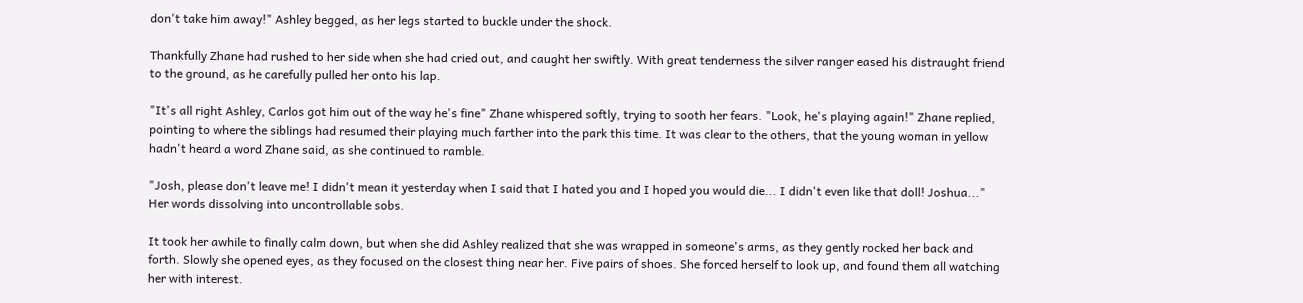don't take him away!" Ashley begged, as her legs started to buckle under the shock.

Thankfully Zhane had rushed to her side when she had cried out, and caught her swiftly. With great tenderness the silver ranger eased his distraught friend to the ground, as he carefully pulled her onto his lap.

"It's all right Ashley, Carlos got him out of the way he's fine" Zhane whispered softly, trying to sooth her fears. "Look, he's playing again!" Zhane replied, pointing to where the siblings had resumed their playing much farther into the park this time. It was clear to the others, that the young woman in yellow hadn't heard a word Zhane said, as she continued to ramble.

"Josh, please don't leave me! I didn't mean it yesterday when I said that I hated you and I hoped you would die... I didn't even like that doll! Joshua..." Her words dissolving into uncontrollable sobs.

It took her awhile to finally calm down, but when she did Ashley realized that she was wrapped in someone's arms, as they gently rocked her back and forth. Slowly she opened eyes, as they focused on the closest thing near her. Five pairs of shoes. She forced herself to look up, and found them all watching her with interest.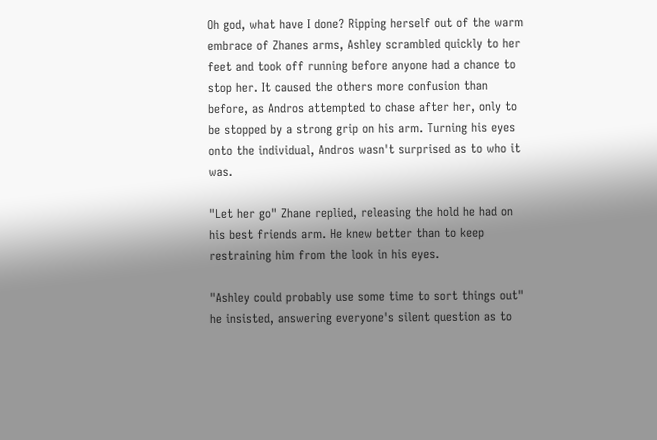Oh god, what have I done? Ripping herself out of the warm embrace of Zhanes arms, Ashley scrambled quickly to her feet and took off running before anyone had a chance to stop her. It caused the others more confusion than before, as Andros attempted to chase after her, only to be stopped by a strong grip on his arm. Turning his eyes onto the individual, Andros wasn't surprised as to who it was.

"Let her go" Zhane replied, releasing the hold he had on his best friends arm. He knew better than to keep restraining him from the look in his eyes.

"Ashley could probably use some time to sort things out" he insisted, answering everyone's silent question as to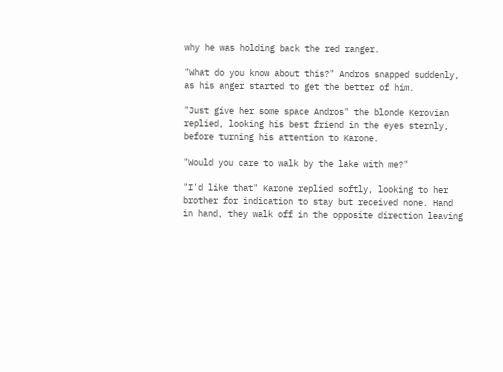why he was holding back the red ranger.

"What do you know about this?" Andros snapped suddenly, as his anger started to get the better of him.

"Just give her some space Andros" the blonde Kerovian replied, looking his best friend in the eyes sternly, before turning his attention to Karone.

"Would you care to walk by the lake with me?"

"I'd like that" Karone replied softly, looking to her brother for indication to stay but received none. Hand in hand, they walk off in the opposite direction leaving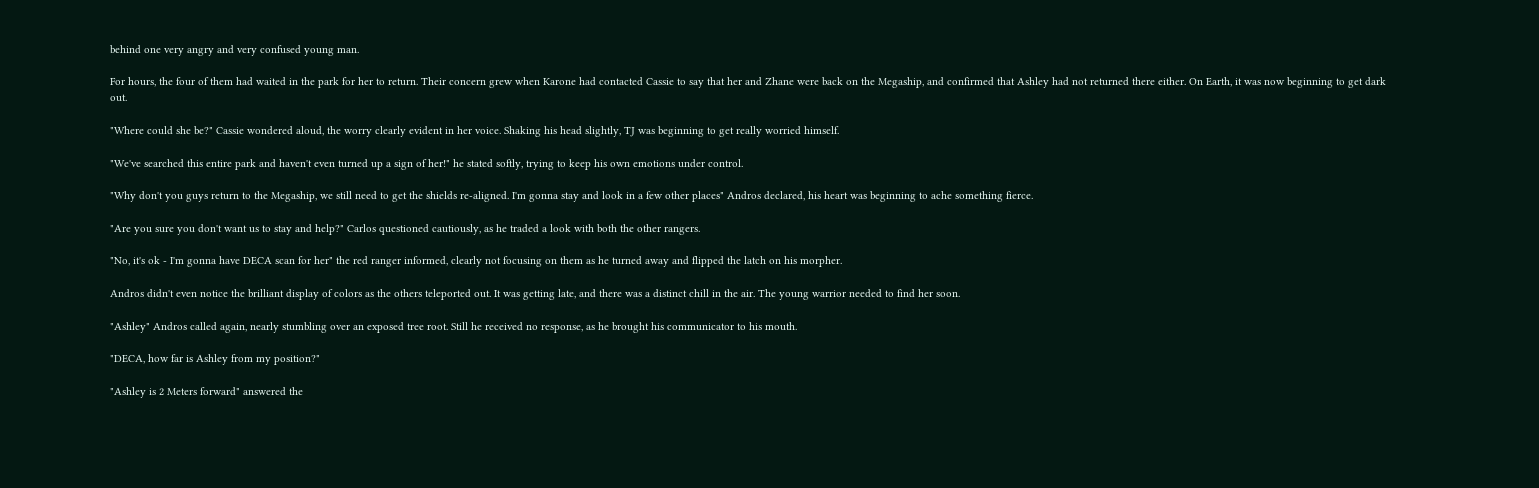behind one very angry and very confused young man.

For hours, the four of them had waited in the park for her to return. Their concern grew when Karone had contacted Cassie to say that her and Zhane were back on the Megaship, and confirmed that Ashley had not returned there either. On Earth, it was now beginning to get dark out.

"Where could she be?" Cassie wondered aloud, the worry clearly evident in her voice. Shaking his head slightly, TJ was beginning to get really worried himself.

"We've searched this entire park and haven't even turned up a sign of her!" he stated softly, trying to keep his own emotions under control.

"Why don't you guys return to the Megaship, we still need to get the shields re-aligned. I'm gonna stay and look in a few other places" Andros declared, his heart was beginning to ache something fierce.

"Are you sure you don't want us to stay and help?" Carlos questioned cautiously, as he traded a look with both the other rangers.

"No, it's ok - I'm gonna have DECA scan for her" the red ranger informed, clearly not focusing on them as he turned away and flipped the latch on his morpher.

Andros didn't even notice the brilliant display of colors as the others teleported out. It was getting late, and there was a distinct chill in the air. The young warrior needed to find her soon.

"Ashley" Andros called again, nearly stumbling over an exposed tree root. Still he received no response, as he brought his communicator to his mouth.

"DECA, how far is Ashley from my position?"

"Ashley is 2 Meters forward" answered the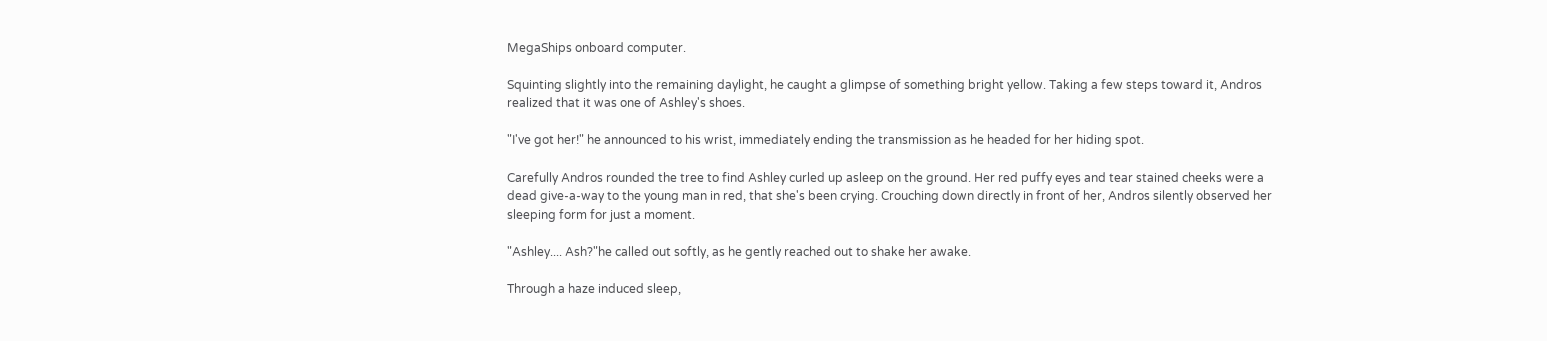MegaShips onboard computer.

Squinting slightly into the remaining daylight, he caught a glimpse of something bright yellow. Taking a few steps toward it, Andros realized that it was one of Ashley's shoes.

"I've got her!" he announced to his wrist, immediately ending the transmission as he headed for her hiding spot.

Carefully Andros rounded the tree to find Ashley curled up asleep on the ground. Her red puffy eyes and tear stained cheeks were a dead give-a-way to the young man in red, that she's been crying. Crouching down directly in front of her, Andros silently observed her sleeping form for just a moment.

"Ashley.... Ash?"he called out softly, as he gently reached out to shake her awake.

Through a haze induced sleep,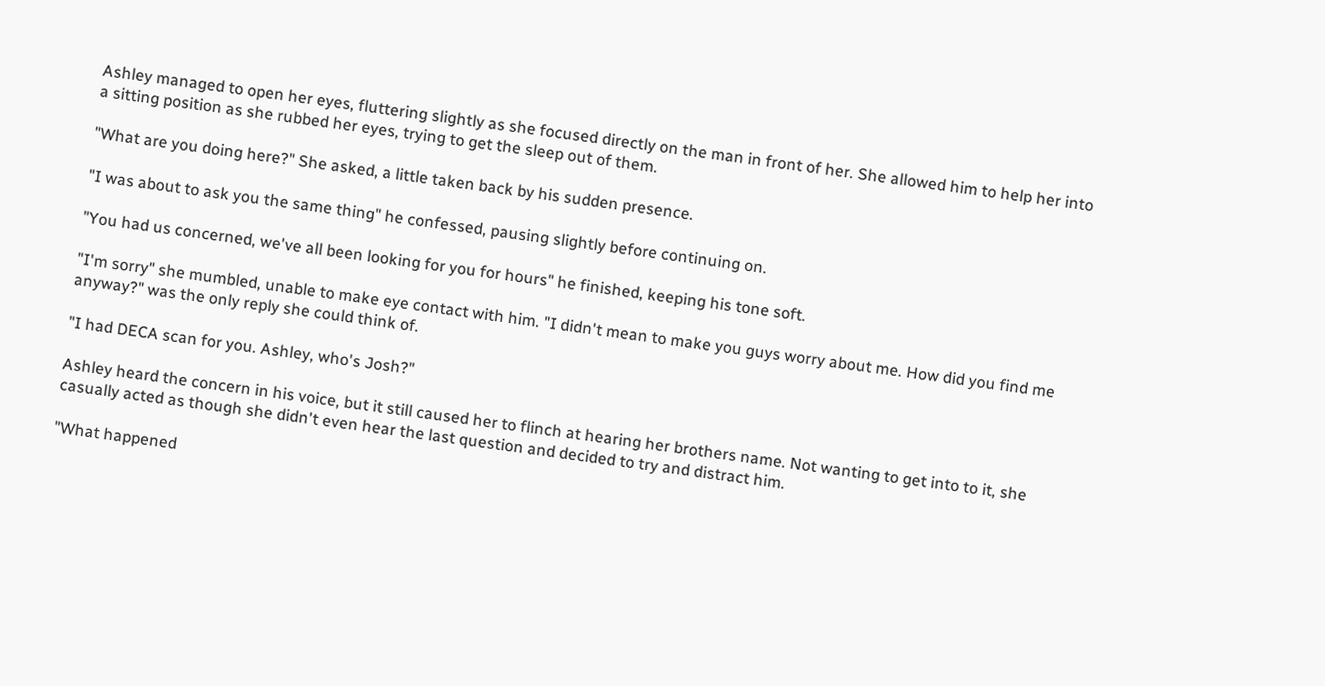Ashley managed to open her eyes, fluttering slightly as she focused directly on the man in front of her. She allowed him to help her into a sitting position as she rubbed her eyes, trying to get the sleep out of them.

"What are you doing here?" She asked, a little taken back by his sudden presence.

"I was about to ask you the same thing" he confessed, pausing slightly before continuing on.

"You had us concerned, we've all been looking for you for hours" he finished, keeping his tone soft.

"I'm sorry" she mumbled, unable to make eye contact with him. "I didn't mean to make you guys worry about me. How did you find me anyway?" was the only reply she could think of.

"I had DECA scan for you. Ashley, who's Josh?"

Ashley heard the concern in his voice, but it still caused her to flinch at hearing her brothers name. Not wanting to get into to it, she casually acted as though she didn't even hear the last question and decided to try and distract him.

"What happened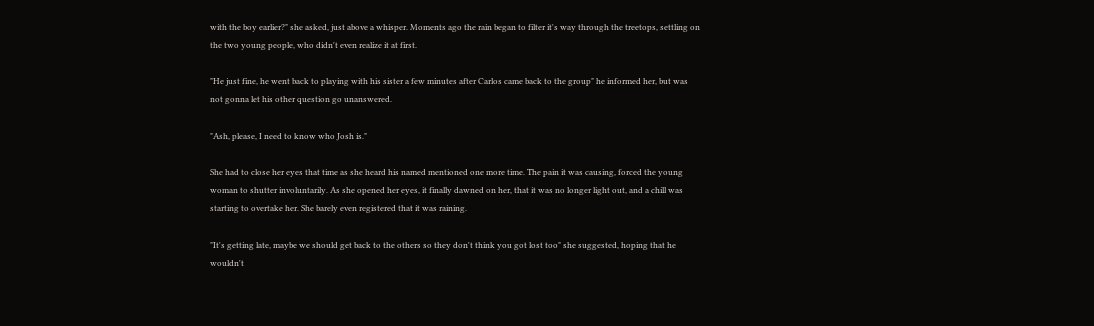with the boy earlier?" she asked, just above a whisper. Moments ago the rain began to filter it's way through the treetops, settling on the two young people, who didn't even realize it at first.

"He just fine, he went back to playing with his sister a few minutes after Carlos came back to the group" he informed her, but was not gonna let his other question go unanswered.

"Ash, please, I need to know who Josh is."

She had to close her eyes that time as she heard his named mentioned one more time. The pain it was causing, forced the young woman to shutter involuntarily. As she opened her eyes, it finally dawned on her, that it was no longer light out, and a chill was starting to overtake her. She barely even registered that it was raining.

"It's getting late, maybe we should get back to the others so they don't think you got lost too" she suggested, hoping that he wouldn't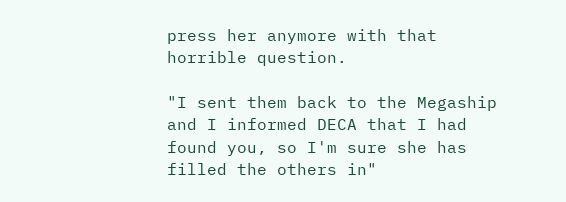press her anymore with that horrible question.

"I sent them back to the Megaship and I informed DECA that I had found you, so I'm sure she has filled the others in"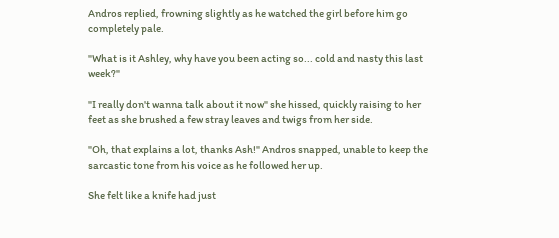Andros replied, frowning slightly as he watched the girl before him go completely pale.

"What is it Ashley, why have you been acting so... cold and nasty this last week?"

"I really don't wanna talk about it now" she hissed, quickly raising to her feet as she brushed a few stray leaves and twigs from her side.

"Oh, that explains a lot, thanks Ash!" Andros snapped, unable to keep the sarcastic tone from his voice as he followed her up.

She felt like a knife had just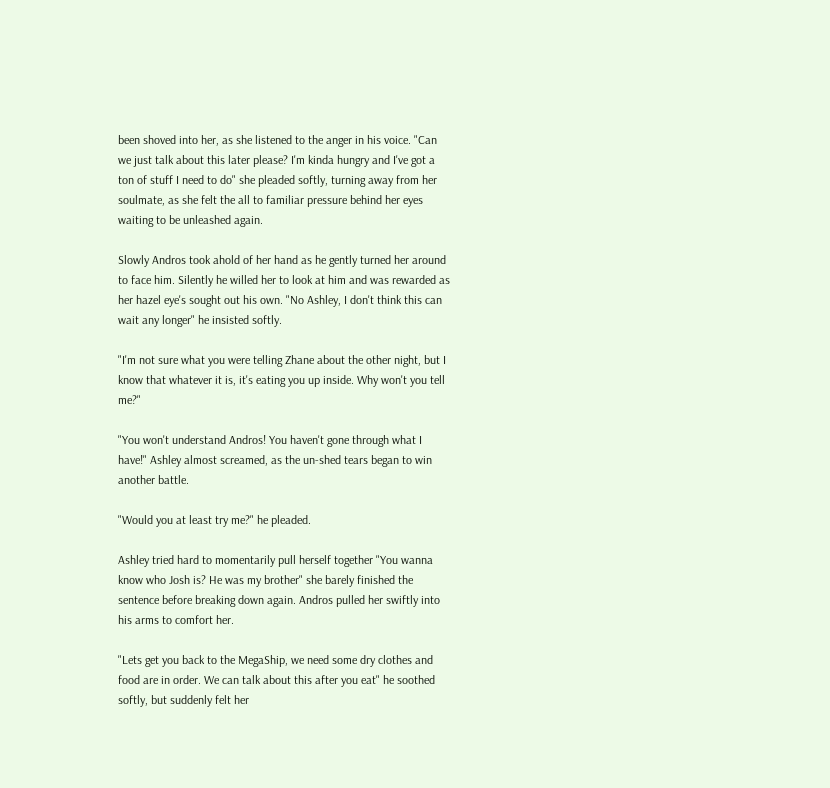been shoved into her, as she listened to the anger in his voice. "Can we just talk about this later please? I'm kinda hungry and I've got a ton of stuff I need to do" she pleaded softly, turning away from her soulmate, as she felt the all to familiar pressure behind her eyes waiting to be unleashed again.

Slowly Andros took ahold of her hand as he gently turned her around to face him. Silently he willed her to look at him and was rewarded as her hazel eye's sought out his own. "No Ashley, I don't think this can wait any longer" he insisted softly.

"I'm not sure what you were telling Zhane about the other night, but I know that whatever it is, it's eating you up inside. Why won't you tell me?"

"You won't understand Andros! You haven't gone through what I have!" Ashley almost screamed, as the un-shed tears began to win another battle.

"Would you at least try me?" he pleaded.

Ashley tried hard to momentarily pull herself together "You wanna know who Josh is? He was my brother" she barely finished the sentence before breaking down again. Andros pulled her swiftly into his arms to comfort her.

"Lets get you back to the MegaShip, we need some dry clothes and food are in order. We can talk about this after you eat" he soothed softly, but suddenly felt her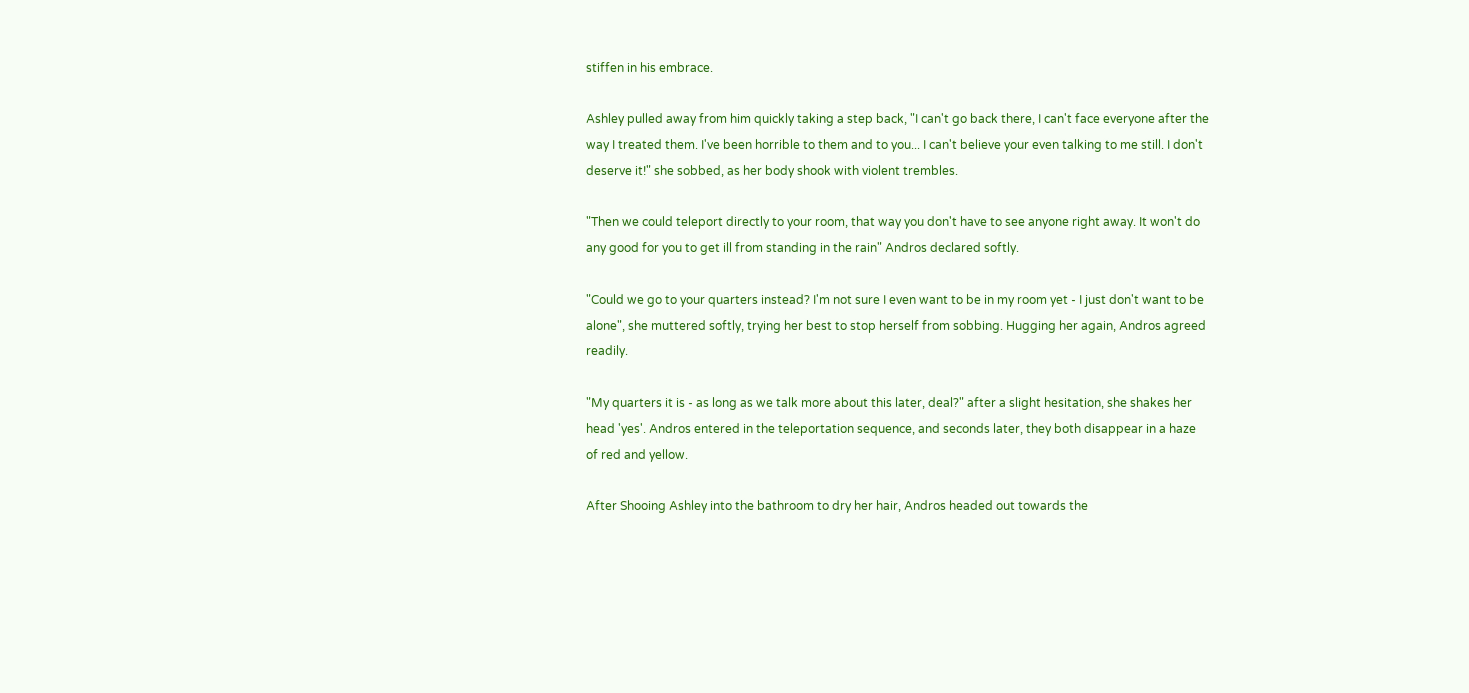stiffen in his embrace.

Ashley pulled away from him quickly taking a step back, "I can't go back there, I can't face everyone after the way I treated them. I've been horrible to them and to you... I can't believe your even talking to me still. I don't deserve it!" she sobbed, as her body shook with violent trembles.

"Then we could teleport directly to your room, that way you don't have to see anyone right away. It won't do any good for you to get ill from standing in the rain" Andros declared softly.

"Could we go to your quarters instead? I'm not sure I even want to be in my room yet - I just don't want to be alone", she muttered softly, trying her best to stop herself from sobbing. Hugging her again, Andros agreed readily.

"My quarters it is - as long as we talk more about this later, deal?" after a slight hesitation, she shakes her head 'yes'. Andros entered in the teleportation sequence, and seconds later, they both disappear in a haze of red and yellow.

After Shooing Ashley into the bathroom to dry her hair, Andros headed out towards the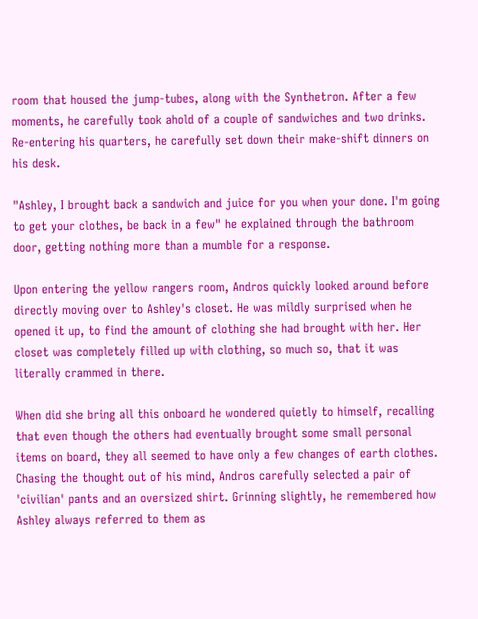room that housed the jump-tubes, along with the Synthetron. After a few moments, he carefully took ahold of a couple of sandwiches and two drinks. Re-entering his quarters, he carefully set down their make-shift dinners on his desk.

"Ashley, I brought back a sandwich and juice for you when your done. I'm going to get your clothes, be back in a few" he explained through the bathroom door, getting nothing more than a mumble for a response.

Upon entering the yellow rangers room, Andros quickly looked around before directly moving over to Ashley's closet. He was mildly surprised when he opened it up, to find the amount of clothing she had brought with her. Her closet was completely filled up with clothing, so much so, that it was literally crammed in there.

When did she bring all this onboard he wondered quietly to himself, recalling that even though the others had eventually brought some small personal items on board, they all seemed to have only a few changes of earth clothes. Chasing the thought out of his mind, Andros carefully selected a pair of 'civilian' pants and an oversized shirt. Grinning slightly, he remembered how Ashley always referred to them as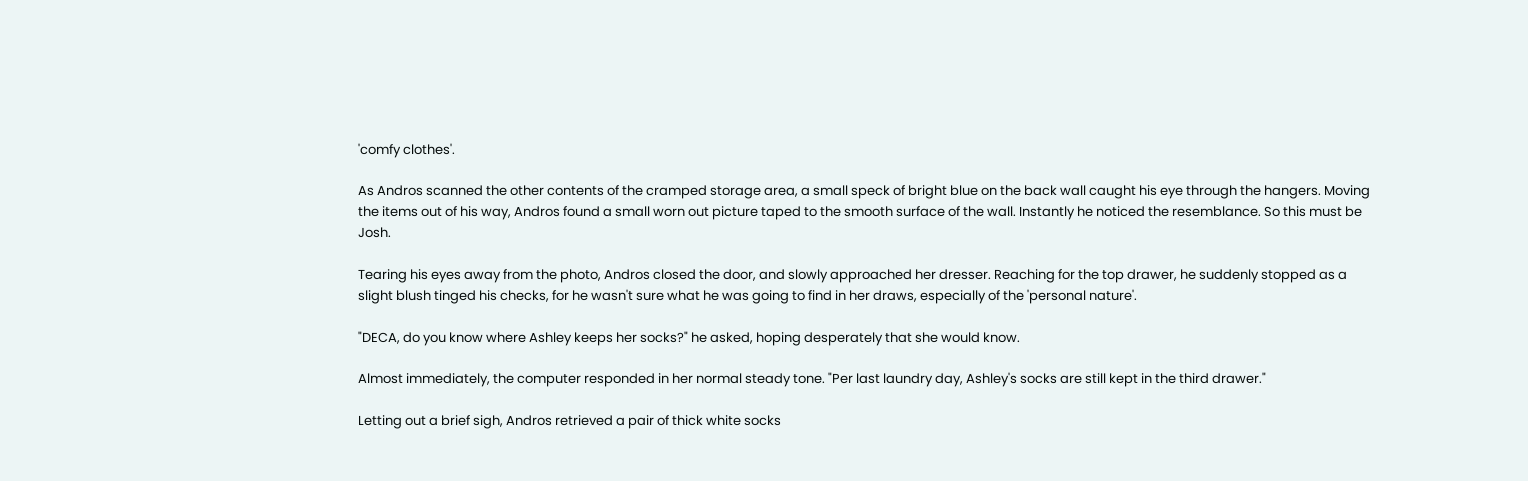'comfy clothes'.

As Andros scanned the other contents of the cramped storage area, a small speck of bright blue on the back wall caught his eye through the hangers. Moving the items out of his way, Andros found a small worn out picture taped to the smooth surface of the wall. Instantly he noticed the resemblance. So this must be Josh.

Tearing his eyes away from the photo, Andros closed the door, and slowly approached her dresser. Reaching for the top drawer, he suddenly stopped as a slight blush tinged his checks, for he wasn't sure what he was going to find in her draws, especially of the 'personal nature'.

"DECA, do you know where Ashley keeps her socks?" he asked, hoping desperately that she would know.

Almost immediately, the computer responded in her normal steady tone. "Per last laundry day, Ashley's socks are still kept in the third drawer."

Letting out a brief sigh, Andros retrieved a pair of thick white socks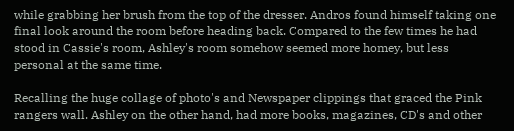while grabbing her brush from the top of the dresser. Andros found himself taking one final look around the room before heading back. Compared to the few times he had stood in Cassie's room, Ashley's room somehow seemed more homey, but less personal at the same time.

Recalling the huge collage of photo's and Newspaper clippings that graced the Pink rangers wall. Ashley on the other hand, had more books, magazines, CD's and other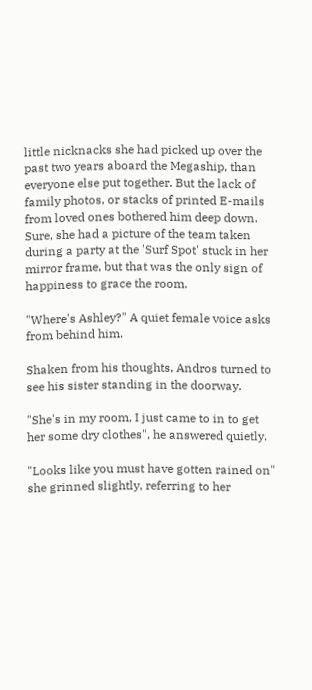little nicknacks she had picked up over the past two years aboard the Megaship, than everyone else put together. But the lack of family photos, or stacks of printed E-mails from loved ones bothered him deep down. Sure, she had a picture of the team taken during a party at the 'Surf Spot' stuck in her mirror frame, but that was the only sign of happiness to grace the room.

"Where's Ashley?" A quiet female voice asks from behind him.

Shaken from his thoughts, Andros turned to see his sister standing in the doorway.

"She's in my room, I just came to in to get her some dry clothes", he answered quietly.

"Looks like you must have gotten rained on" she grinned slightly, referring to her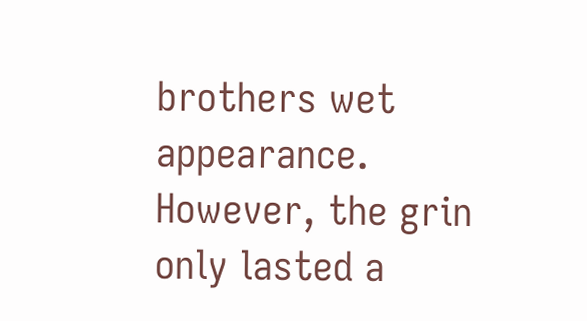brothers wet appearance. However, the grin only lasted a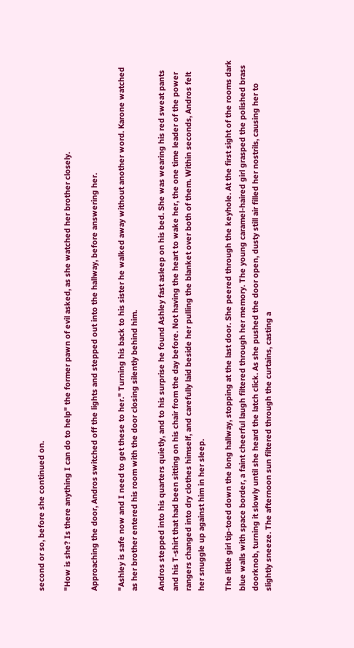second or so, before she continued on.

"How is she? Is there anything I can do to help" the former pawn of evil asked, as she watched her brother closely.

Approaching the door, Andros switched off the lights and stepped out into the hallway, before answering her.

"Ashley is safe now and I need to get these to her." Turning his back to his sister he walked away without another word. Karone watched as her brother entered his room with the door closing silently behind him.

Andros stepped into his quarters quietly, and to his surprise he found Ashley fast asleep on his bed. She was wearing his red sweat pants and his T-shirt that had been sitting on his chair from the day before. Not having the heart to wake her, the one time leader of the power rangers changed into dry clothes himself, and carefully laid beside her pulling the blanket over both of them. Within seconds, Andros felt her snuggle up against him in her sleep.

The little girl tip-toed down the long hallway, stopping at the last door. She peered through the keyhole. At the first sight of the rooms dark blue walls with space border, a faint cheerful laugh filtered through her memory. The young caramel-haired girl grasped the polished brass doorknob, turning it slowly until she heard the latch click. As she pushed the door open, dusty still air filled her nostrils, causing her to slightly sneeze. The afternoon sun filtered through the curtains, casting a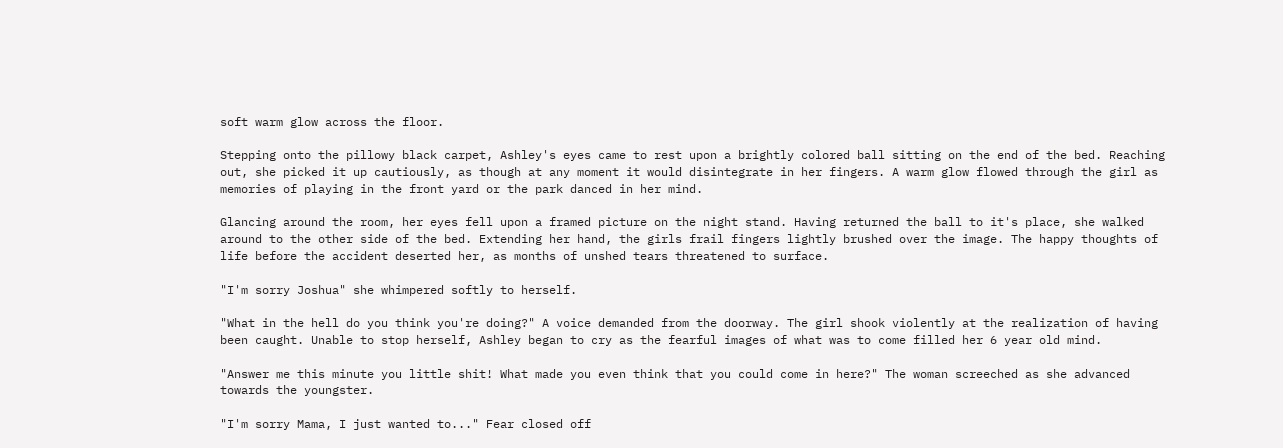soft warm glow across the floor.

Stepping onto the pillowy black carpet, Ashley's eyes came to rest upon a brightly colored ball sitting on the end of the bed. Reaching out, she picked it up cautiously, as though at any moment it would disintegrate in her fingers. A warm glow flowed through the girl as memories of playing in the front yard or the park danced in her mind.

Glancing around the room, her eyes fell upon a framed picture on the night stand. Having returned the ball to it's place, she walked around to the other side of the bed. Extending her hand, the girls frail fingers lightly brushed over the image. The happy thoughts of life before the accident deserted her, as months of unshed tears threatened to surface.

"I'm sorry Joshua" she whimpered softly to herself.

"What in the hell do you think you're doing?" A voice demanded from the doorway. The girl shook violently at the realization of having been caught. Unable to stop herself, Ashley began to cry as the fearful images of what was to come filled her 6 year old mind.

"Answer me this minute you little shit! What made you even think that you could come in here?" The woman screeched as she advanced towards the youngster.

"I'm sorry Mama, I just wanted to..." Fear closed off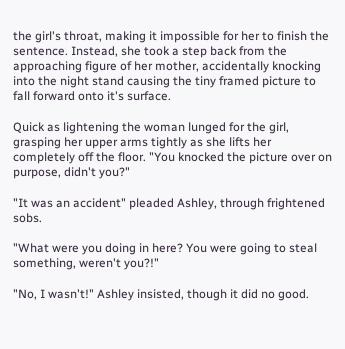the girl's throat, making it impossible for her to finish the sentence. Instead, she took a step back from the approaching figure of her mother, accidentally knocking into the night stand causing the tiny framed picture to fall forward onto it's surface.

Quick as lightening the woman lunged for the girl, grasping her upper arms tightly as she lifts her completely off the floor. "You knocked the picture over on purpose, didn't you?"

"It was an accident" pleaded Ashley, through frightened sobs.

"What were you doing in here? You were going to steal something, weren't you?!"

"No, I wasn't!" Ashley insisted, though it did no good.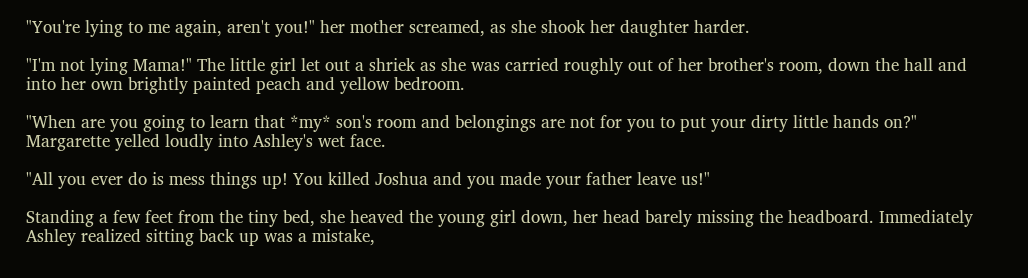"You're lying to me again, aren't you!" her mother screamed, as she shook her daughter harder.

"I'm not lying Mama!" The little girl let out a shriek as she was carried roughly out of her brother's room, down the hall and into her own brightly painted peach and yellow bedroom.

"When are you going to learn that *my* son's room and belongings are not for you to put your dirty little hands on?" Margarette yelled loudly into Ashley's wet face.

"All you ever do is mess things up! You killed Joshua and you made your father leave us!"

Standing a few feet from the tiny bed, she heaved the young girl down, her head barely missing the headboard. Immediately Ashley realized sitting back up was a mistake,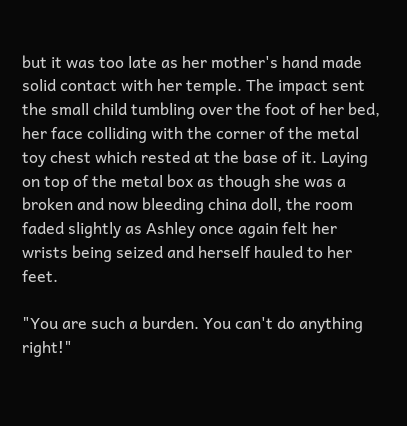but it was too late as her mother's hand made solid contact with her temple. The impact sent the small child tumbling over the foot of her bed, her face colliding with the corner of the metal toy chest which rested at the base of it. Laying on top of the metal box as though she was a broken and now bleeding china doll, the room faded slightly as Ashley once again felt her wrists being seized and herself hauled to her feet.

"You are such a burden. You can't do anything right!"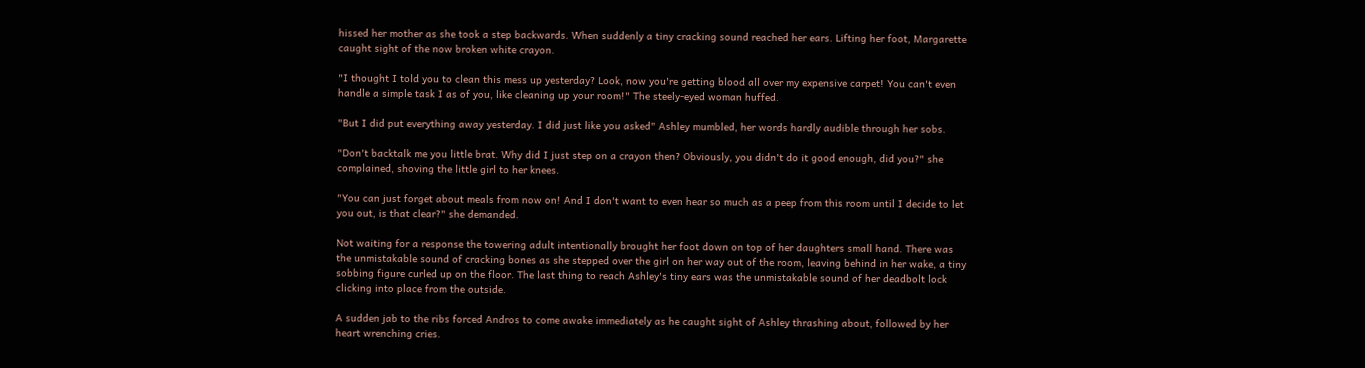hissed her mother as she took a step backwards. When suddenly a tiny cracking sound reached her ears. Lifting her foot, Margarette caught sight of the now broken white crayon.

"I thought I told you to clean this mess up yesterday? Look, now you're getting blood all over my expensive carpet! You can't even handle a simple task I as of you, like cleaning up your room!" The steely-eyed woman huffed.

"But I did put everything away yesterday. I did just like you asked" Ashley mumbled, her words hardly audible through her sobs.

"Don't backtalk me you little brat. Why did I just step on a crayon then? Obviously, you didn't do it good enough, did you?" she complained, shoving the little girl to her knees.

"You can just forget about meals from now on! And I don't want to even hear so much as a peep from this room until I decide to let you out, is that clear?" she demanded.

Not waiting for a response the towering adult intentionally brought her foot down on top of her daughters small hand. There was the unmistakable sound of cracking bones as she stepped over the girl on her way out of the room, leaving behind in her wake, a tiny sobbing figure curled up on the floor. The last thing to reach Ashley's tiny ears was the unmistakable sound of her deadbolt lock clicking into place from the outside.

A sudden jab to the ribs forced Andros to come awake immediately as he caught sight of Ashley thrashing about, followed by her heart wrenching cries.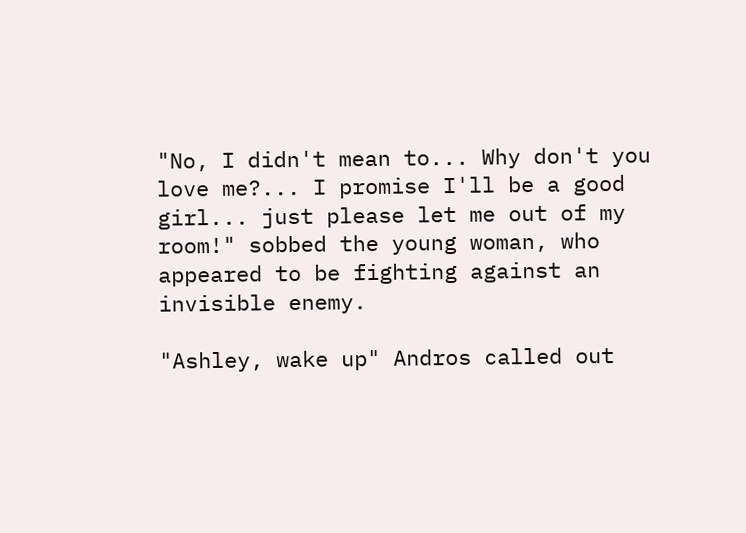"No, I didn't mean to... Why don't you love me?... I promise I'll be a good girl... just please let me out of my room!" sobbed the young woman, who appeared to be fighting against an invisible enemy.

"Ashley, wake up" Andros called out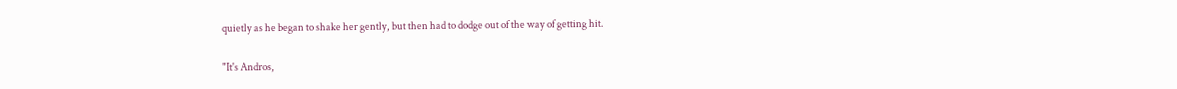quietly as he began to shake her gently, but then had to dodge out of the way of getting hit.

"It's Andros,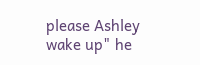please Ashley wake up" he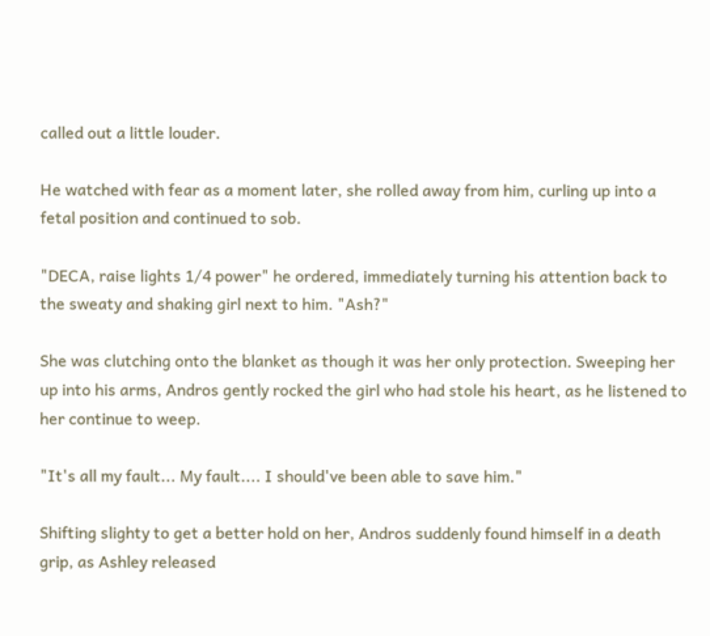called out a little louder.

He watched with fear as a moment later, she rolled away from him, curling up into a fetal position and continued to sob.

"DECA, raise lights 1/4 power" he ordered, immediately turning his attention back to the sweaty and shaking girl next to him. "Ash?"

She was clutching onto the blanket as though it was her only protection. Sweeping her up into his arms, Andros gently rocked the girl who had stole his heart, as he listened to her continue to weep.

"It's all my fault... My fault.... I should've been able to save him."

Shifting slighty to get a better hold on her, Andros suddenly found himself in a death grip, as Ashley released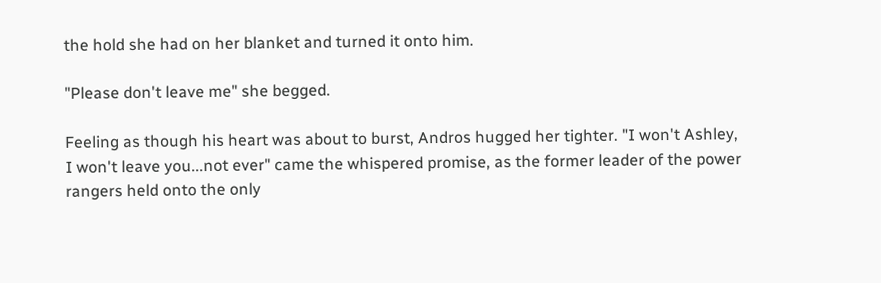the hold she had on her blanket and turned it onto him.

"Please don't leave me" she begged.

Feeling as though his heart was about to burst, Andros hugged her tighter. "I won't Ashley, I won't leave you...not ever" came the whispered promise, as the former leader of the power rangers held onto the only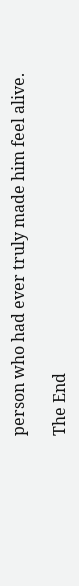person who had ever truly made him feel alive.

The End